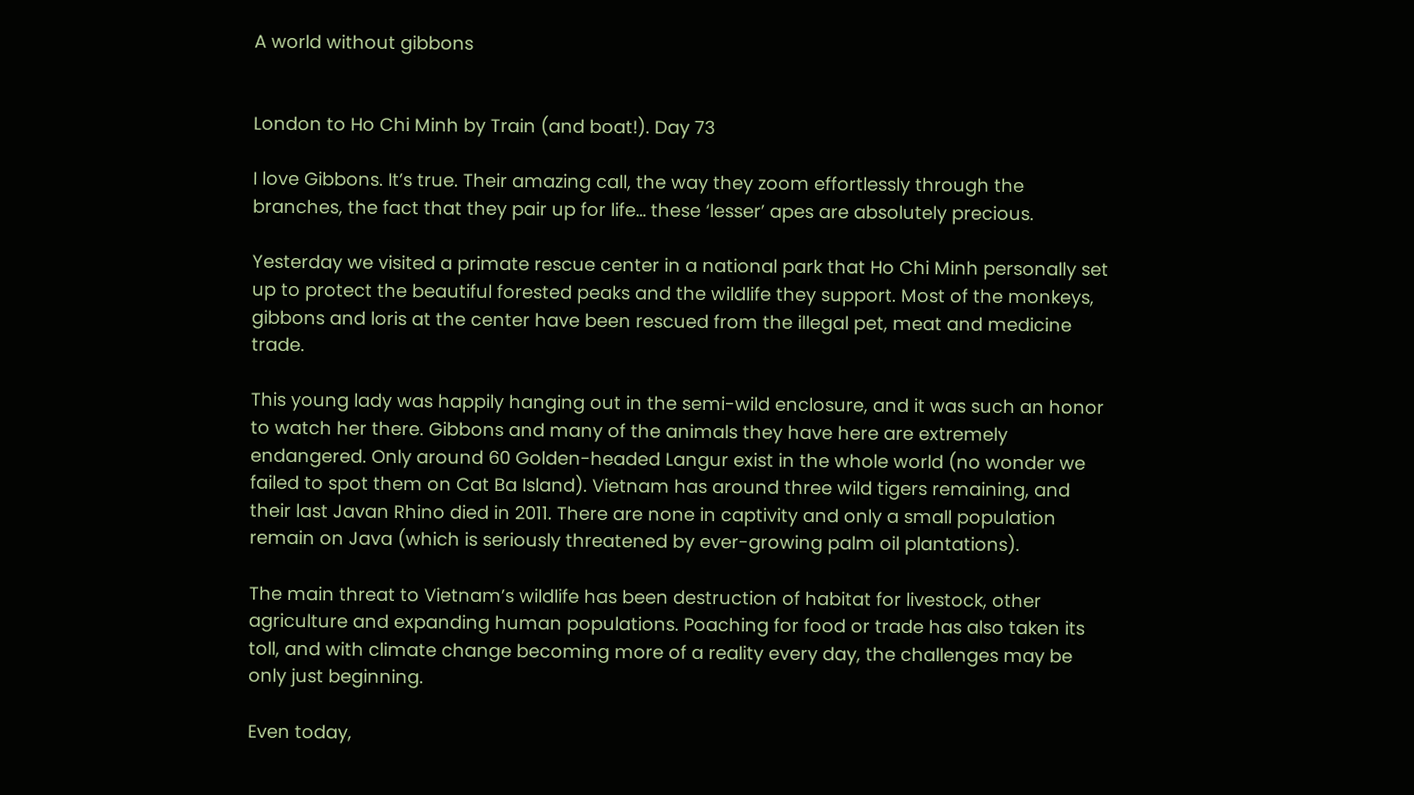A world without gibbons


London to Ho Chi Minh by Train (and boat!). Day 73

I love Gibbons. It’s true. Their amazing call, the way they zoom effortlessly through the branches, the fact that they pair up for life… these ‘lesser’ apes are absolutely precious.

Yesterday we visited a primate rescue center in a national park that Ho Chi Minh personally set up to protect the beautiful forested peaks and the wildlife they support. Most of the monkeys, gibbons and loris at the center have been rescued from the illegal pet, meat and medicine trade.

This young lady was happily hanging out in the semi-wild enclosure, and it was such an honor to watch her there. Gibbons and many of the animals they have here are extremely endangered. Only around 60 Golden-headed Langur exist in the whole world (no wonder we failed to spot them on Cat Ba Island). Vietnam has around three wild tigers remaining, and their last Javan Rhino died in 2011. There are none in captivity and only a small population remain on Java (which is seriously threatened by ever-growing palm oil plantations).

The main threat to Vietnam’s wildlife has been destruction of habitat for livestock, other agriculture and expanding human populations. Poaching for food or trade has also taken its toll, and with climate change becoming more of a reality every day, the challenges may be only just beginning.

Even today,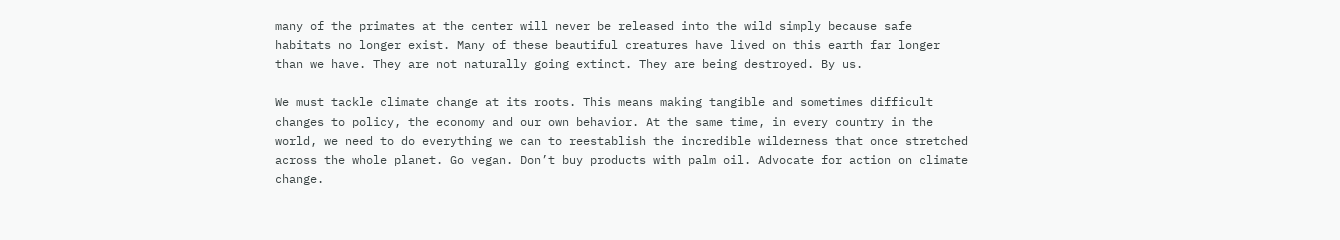many of the primates at the center will never be released into the wild simply because safe habitats no longer exist. Many of these beautiful creatures have lived on this earth far longer than we have. They are not naturally going extinct. They are being destroyed. By us.

We must tackle climate change at its roots. This means making tangible and sometimes difficult changes to policy, the economy and our own behavior. At the same time, in every country in the world, we need to do everything we can to reestablish the incredible wilderness that once stretched across the whole planet. Go vegan. Don’t buy products with palm oil. Advocate for action on climate change.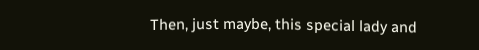Then, just maybe, this special lady and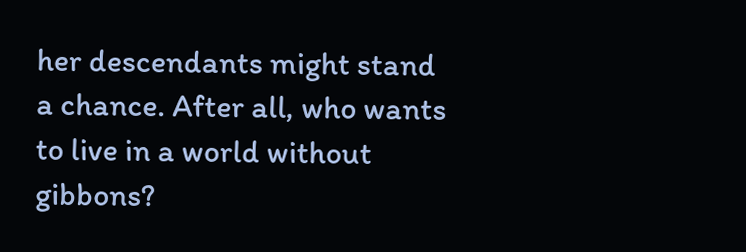her descendants might stand a chance. After all, who wants to live in a world without gibbons?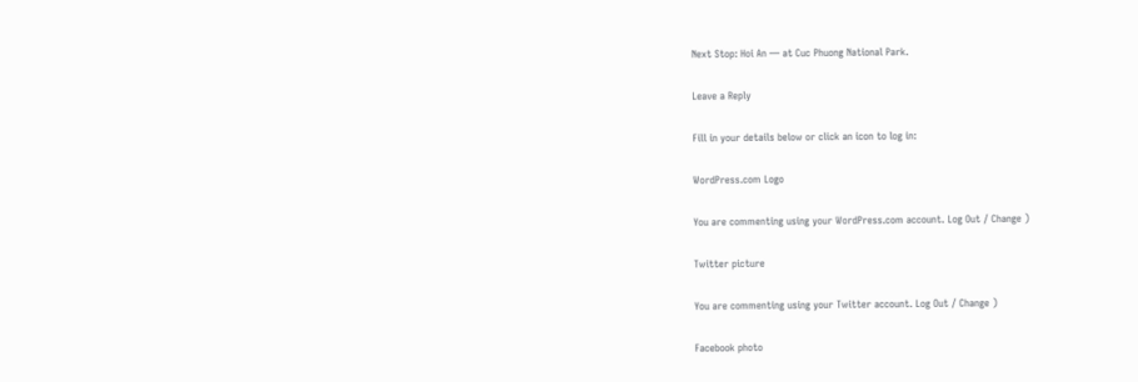Next Stop: Hoi An — at Cuc Phuong National Park.

Leave a Reply

Fill in your details below or click an icon to log in:

WordPress.com Logo

You are commenting using your WordPress.com account. Log Out / Change )

Twitter picture

You are commenting using your Twitter account. Log Out / Change )

Facebook photo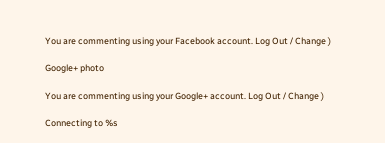You are commenting using your Facebook account. Log Out / Change )

Google+ photo

You are commenting using your Google+ account. Log Out / Change )

Connecting to %s